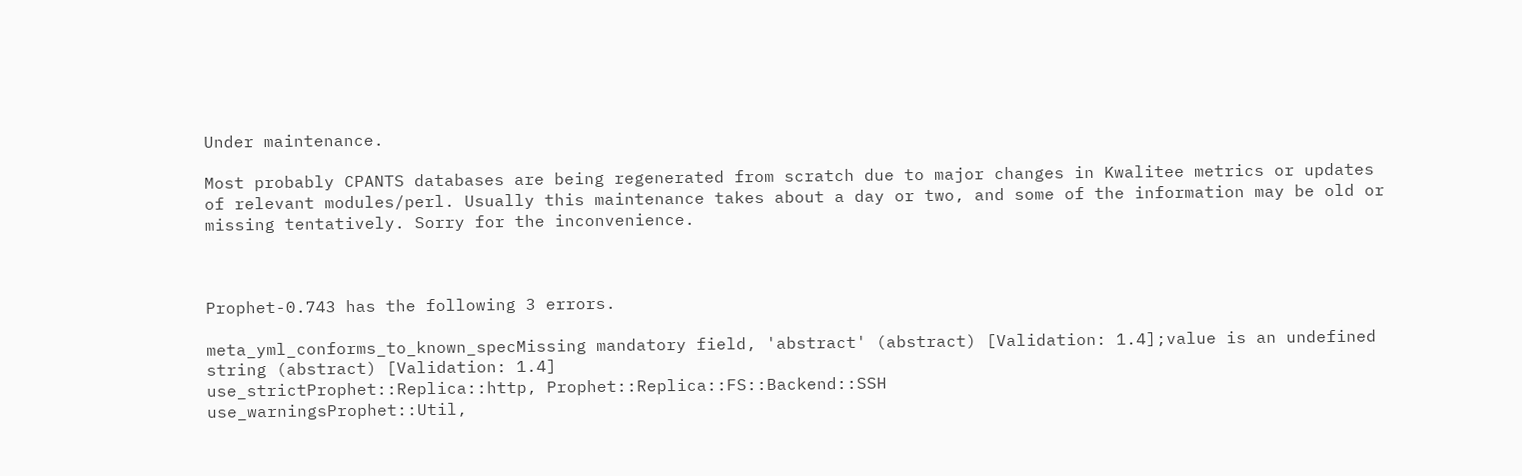Under maintenance.

Most probably CPANTS databases are being regenerated from scratch due to major changes in Kwalitee metrics or updates of relevant modules/perl. Usually this maintenance takes about a day or two, and some of the information may be old or missing tentatively. Sorry for the inconvenience.



Prophet-0.743 has the following 3 errors.

meta_yml_conforms_to_known_specMissing mandatory field, 'abstract' (abstract) [Validation: 1.4];value is an undefined string (abstract) [Validation: 1.4]
use_strictProphet::Replica::http, Prophet::Replica::FS::Backend::SSH
use_warningsProphet::Util,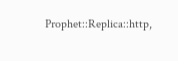Prophet::Replica::http,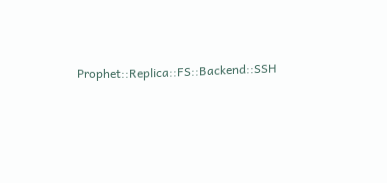Prophet::Replica::FS::Backend::SSH